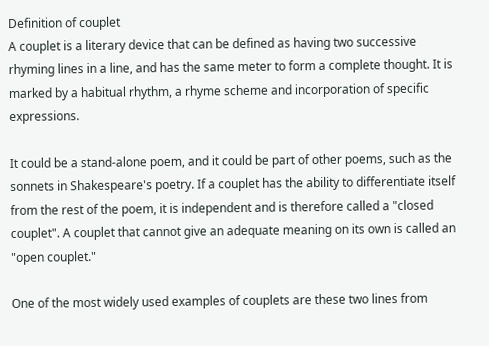Definition of couplet
A couplet is a literary device that can be defined as having two successive rhyming lines in a line, and has the same meter to form a complete thought. It is marked by a habitual rhythm, a rhyme scheme and incorporation of specific expressions.

It could be a stand-alone poem, and it could be part of other poems, such as the sonnets in Shakespeare's poetry. If a couplet has the ability to differentiate itself from the rest of the poem, it is independent and is therefore called a "closed couplet". A couplet that cannot give an adequate meaning on its own is called an "open couplet."

One of the most widely used examples of couplets are these two lines from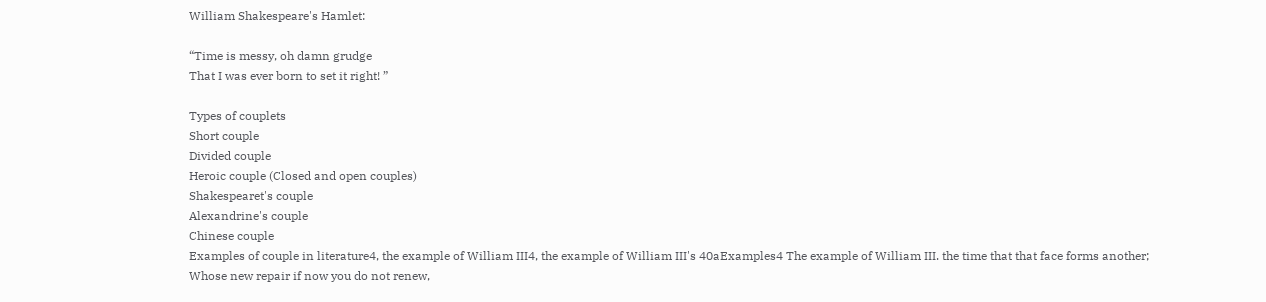William Shakespeare's Hamlet:

“Time is messy, oh damn grudge
That I was ever born to set it right! ”

Types of couplets
Short couple
Divided couple
Heroic couple (Closed and open couples)
Shakespearet's couple
Alexandrine's couple
Chinese couple
Examples of couple in literature4, the example of William III4, the example of William III's 40aExamples4 The example of William III. the time that that face forms another;
Whose new repair if now you do not renew,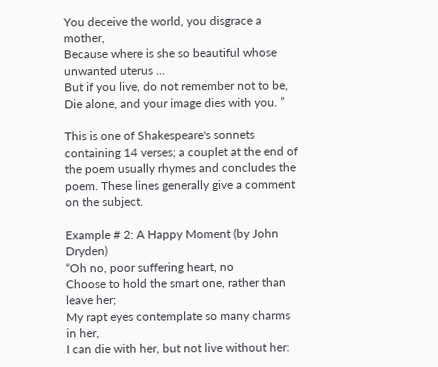You deceive the world, you disgrace a mother,
Because where is she so beautiful whose unwanted uterus ...
But if you live, do not remember not to be,
Die alone, and your image dies with you. ”

This is one of Shakespeare's sonnets containing 14 verses; a couplet at the end of the poem usually rhymes and concludes the poem. These lines generally give a comment on the subject.

Example # 2: A Happy Moment (by John Dryden)
“Oh no, poor suffering heart, no
Choose to hold the smart one, rather than leave her;
My rapt eyes contemplate so many charms in her,
I can die with her, but not live without her: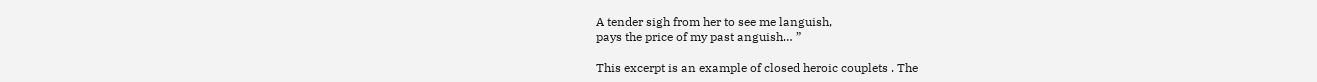A tender sigh from her to see me languish,
pays the price of my past anguish… ”

This excerpt is an example of closed heroic couplets . The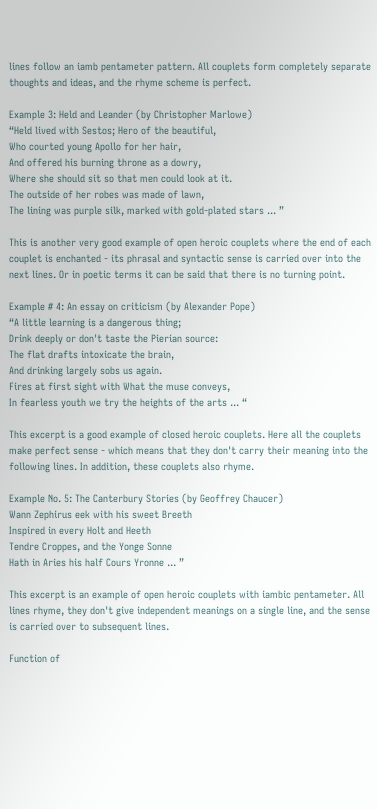lines follow an iamb pentameter pattern. All couplets form completely separate thoughts and ideas, and the rhyme scheme is perfect.

Example 3: Held and Leander (by Christopher Marlowe)
“Held lived with Sestos; Hero of the beautiful,
Who courted young Apollo for her hair,
And offered his burning throne as a dowry,
Where she should sit so that men could look at it.
The outside of her robes was made of lawn,
The lining was purple silk, marked with gold-plated stars ... ”

This is another very good example of open heroic couplets where the end of each couplet is enchanted - its phrasal and syntactic sense is carried over into the next lines. Or in poetic terms it can be said that there is no turning point.

Example # 4: An essay on criticism (by Alexander Pope)
“A little learning is a dangerous thing;
Drink deeply or don't taste the Pierian source:
The flat drafts intoxicate the brain,
And drinking largely sobs us again.
Fires at first sight with What the muse conveys,
In fearless youth we try the heights of the arts ... “

This excerpt is a good example of closed heroic couplets. Here all the couplets make perfect sense - which means that they don't carry their meaning into the following lines. In addition, these couplets also rhyme.

Example No. 5: The Canterbury Stories (by Geoffrey Chaucer)
Wann Zephirus eek with his sweet Breeth
Inspired in every Holt and Heeth
Tendre Croppes, and the Yonge Sonne
Hath in Aries his half Cours Yronne ... ”

This excerpt is an example of open heroic couplets with iambic pentameter. All lines rhyme, they don't give independent meanings on a single line, and the sense is carried over to subsequent lines.

Function of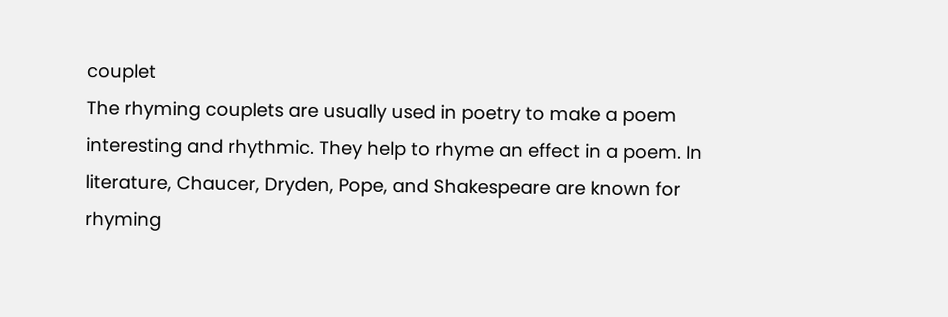couplet
The rhyming couplets are usually used in poetry to make a poem interesting and rhythmic. They help to rhyme an effect in a poem. In literature, Chaucer, Dryden, Pope, and Shakespeare are known for rhyming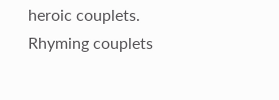heroic couplets. Rhyming couplets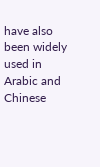have also been widely used in Arabic and Chinese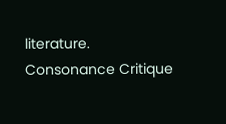literature.
Consonance Critique